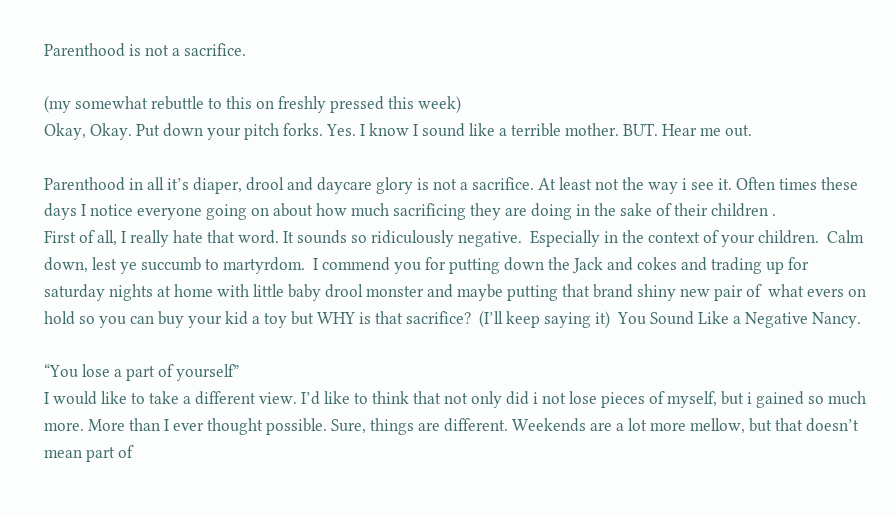Parenthood is not a sacrifice.

(my somewhat rebuttle to this on freshly pressed this week)
Okay, Okay. Put down your pitch forks. Yes. I know I sound like a terrible mother. BUT. Hear me out.

Parenthood in all it’s diaper, drool and daycare glory is not a sacrifice. At least not the way i see it. Often times these days I notice everyone going on about how much sacrificing they are doing in the sake of their children .
First of all, I really hate that word. It sounds so ridiculously negative.  Especially in the context of your children.  Calm down, lest ye succumb to martyrdom.  I commend you for putting down the Jack and cokes and trading up for saturday nights at home with little baby drool monster and maybe putting that brand shiny new pair of  what evers on hold so you can buy your kid a toy but WHY is that sacrifice?  (I’ll keep saying it)  You Sound Like a Negative Nancy.

“You lose a part of yourself”
I would like to take a different view. I’d like to think that not only did i not lose pieces of myself, but i gained so much more. More than I ever thought possible. Sure, things are different. Weekends are a lot more mellow, but that doesn’t mean part of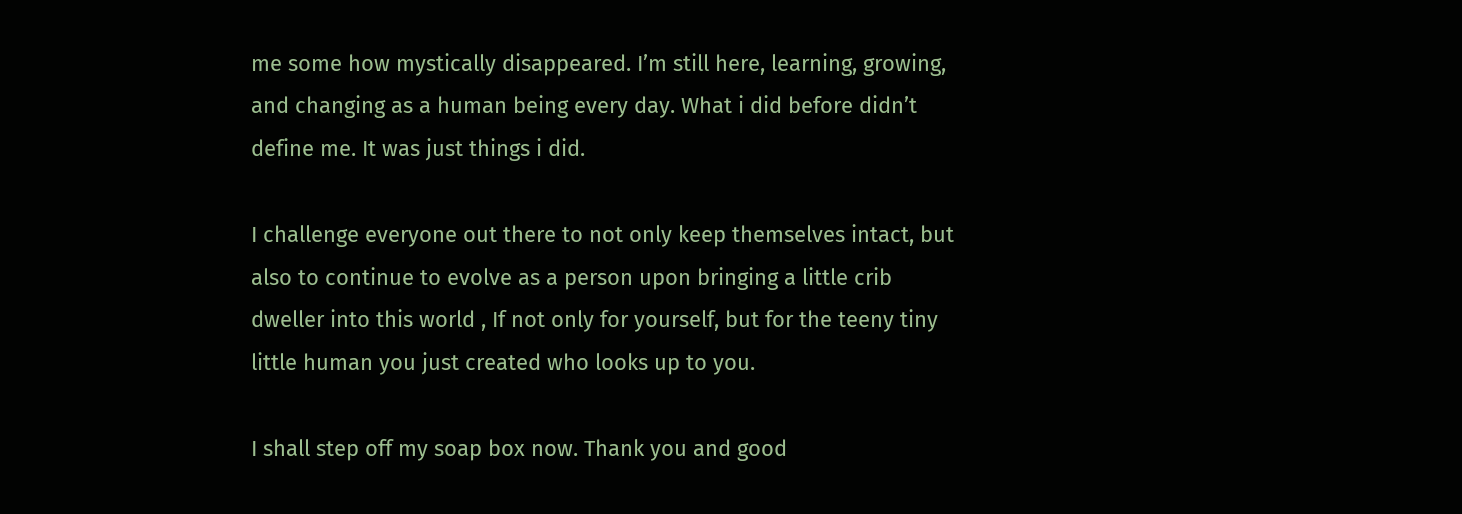me some how mystically disappeared. I’m still here, learning, growing, and changing as a human being every day. What i did before didn’t define me. It was just things i did.

I challenge everyone out there to not only keep themselves intact, but also to continue to evolve as a person upon bringing a little crib dweller into this world , If not only for yourself, but for the teeny tiny little human you just created who looks up to you.

I shall step off my soap box now. Thank you and good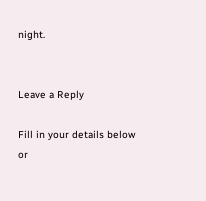night.


Leave a Reply

Fill in your details below or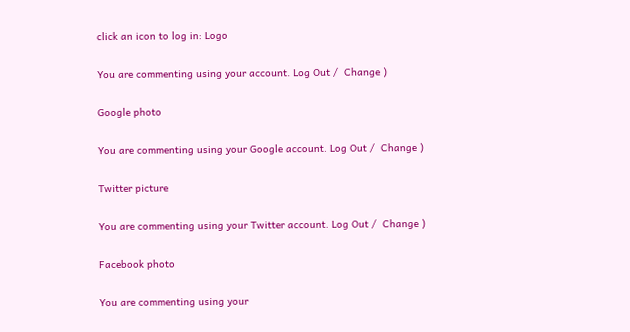click an icon to log in: Logo

You are commenting using your account. Log Out /  Change )

Google photo

You are commenting using your Google account. Log Out /  Change )

Twitter picture

You are commenting using your Twitter account. Log Out /  Change )

Facebook photo

You are commenting using your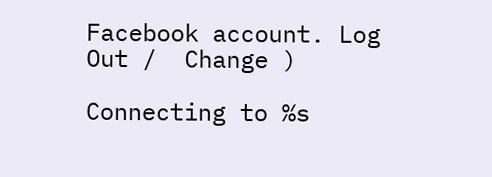Facebook account. Log Out /  Change )

Connecting to %s